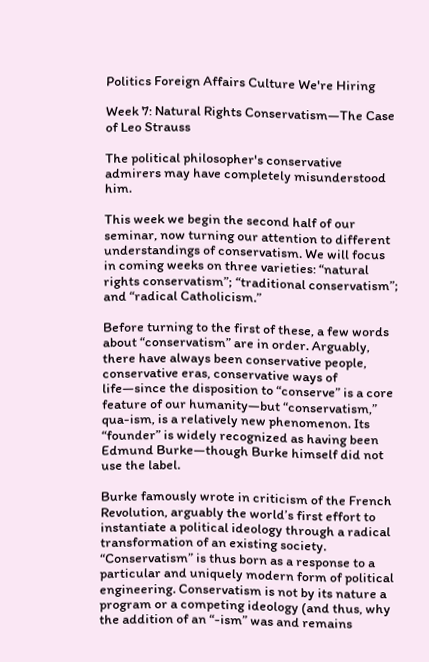Politics Foreign Affairs Culture We're Hiring

Week 7: Natural Rights Conservatism—The Case of Leo Strauss

The political philosopher's conservative admirers may have completely misunderstood him.

This week we begin the second half of our seminar, now turning our attention to different understandings of conservatism. We will focus in coming weeks on three varieties: “natural rights conservatism”; “traditional conservatism”; and “radical Catholicism.”

Before turning to the first of these, a few words about “conservatism” are in order. Arguably, there have always been conservative people, conservative eras, conservative ways of life—since the disposition to “conserve” is a core feature of our humanity—but “conservatism,” qua-ism, is a relatively new phenomenon. Its “founder” is widely recognized as having been Edmund Burke—though Burke himself did not use the label.

Burke famously wrote in criticism of the French Revolution, arguably the world’s first effort to instantiate a political ideology through a radical transformation of an existing society. “Conservatism” is thus born as a response to a particular and uniquely modern form of political engineering. Conservatism is not by its nature a program or a competing ideology (and thus, why the addition of an “-ism” was and remains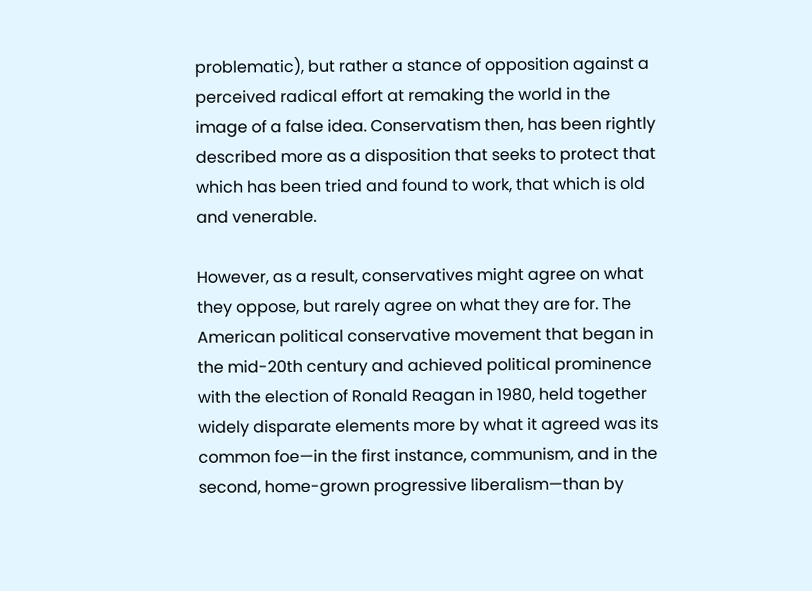problematic), but rather a stance of opposition against a perceived radical effort at remaking the world in the image of a false idea. Conservatism then, has been rightly described more as a disposition that seeks to protect that which has been tried and found to work, that which is old and venerable.

However, as a result, conservatives might agree on what they oppose, but rarely agree on what they are for. The American political conservative movement that began in the mid-20th century and achieved political prominence with the election of Ronald Reagan in 1980, held together widely disparate elements more by what it agreed was its common foe—in the first instance, communism, and in the second, home-grown progressive liberalism—than by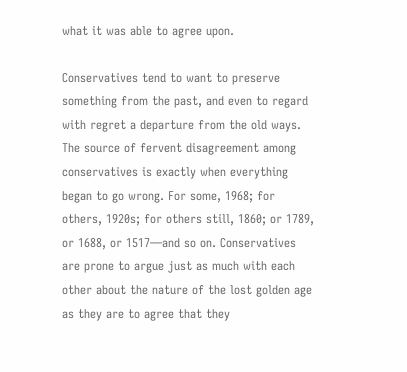what it was able to agree upon.

Conservatives tend to want to preserve something from the past, and even to regard with regret a departure from the old ways. The source of fervent disagreement among conservatives is exactly when everything began to go wrong. For some, 1968; for others, 1920s; for others still, 1860; or 1789, or 1688, or 1517—and so on. Conservatives are prone to argue just as much with each other about the nature of the lost golden age as they are to agree that they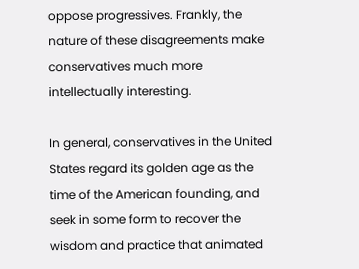oppose progressives. Frankly, the nature of these disagreements make conservatives much more intellectually interesting.

In general, conservatives in the United States regard its golden age as the time of the American founding, and seek in some form to recover the wisdom and practice that animated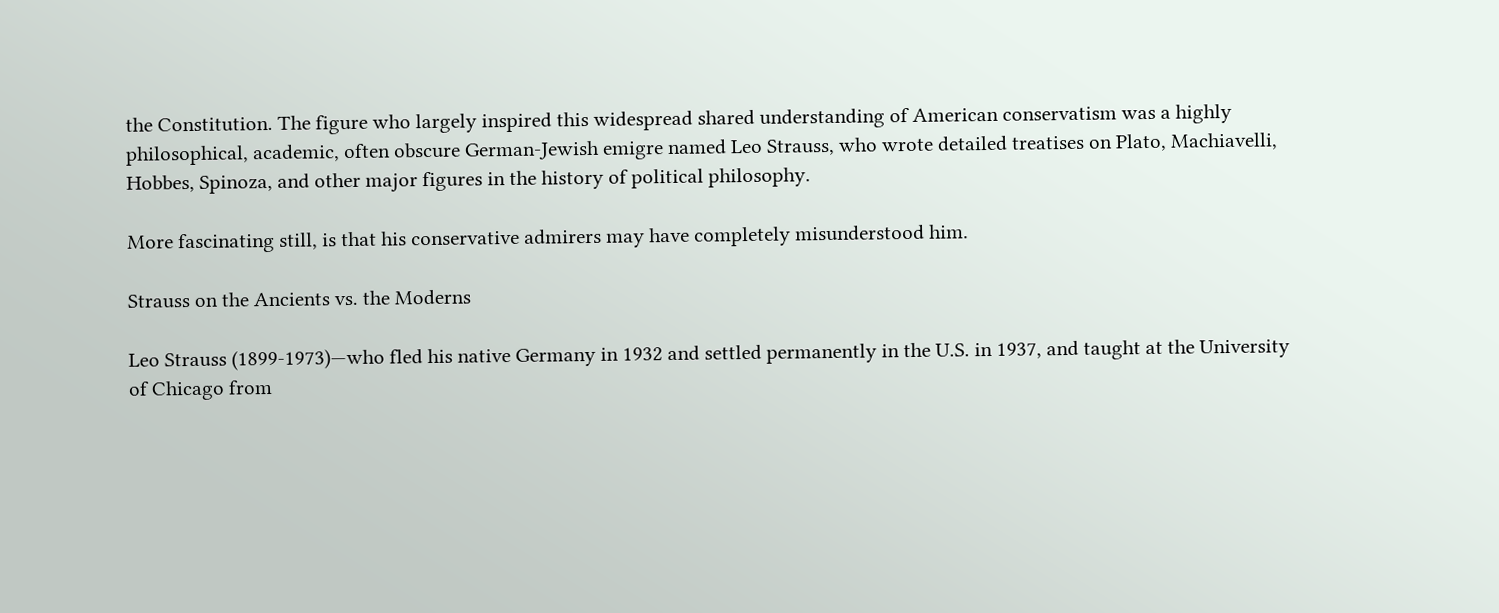the Constitution. The figure who largely inspired this widespread shared understanding of American conservatism was a highly philosophical, academic, often obscure German-Jewish emigre named Leo Strauss, who wrote detailed treatises on Plato, Machiavelli, Hobbes, Spinoza, and other major figures in the history of political philosophy.

More fascinating still, is that his conservative admirers may have completely misunderstood him.

Strauss on the Ancients vs. the Moderns

Leo Strauss (1899-1973)—who fled his native Germany in 1932 and settled permanently in the U.S. in 1937, and taught at the University of Chicago from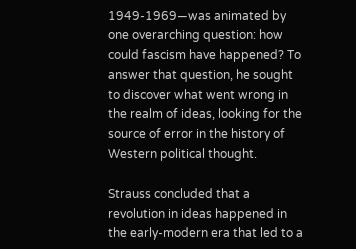1949-1969—was animated by one overarching question: how could fascism have happened? To answer that question, he sought to discover what went wrong in the realm of ideas, looking for the source of error in the history of Western political thought.

Strauss concluded that a revolution in ideas happened in the early-modern era that led to a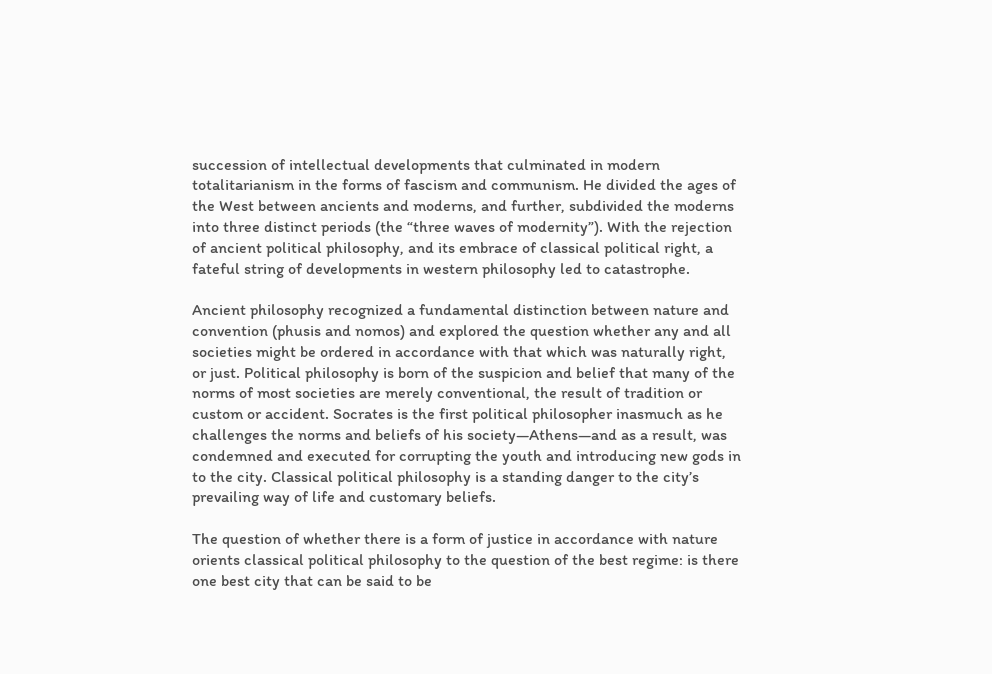succession of intellectual developments that culminated in modern totalitarianism in the forms of fascism and communism. He divided the ages of the West between ancients and moderns, and further, subdivided the moderns into three distinct periods (the “three waves of modernity”). With the rejection of ancient political philosophy, and its embrace of classical political right, a fateful string of developments in western philosophy led to catastrophe.

Ancient philosophy recognized a fundamental distinction between nature and convention (phusis and nomos) and explored the question whether any and all societies might be ordered in accordance with that which was naturally right, or just. Political philosophy is born of the suspicion and belief that many of the norms of most societies are merely conventional, the result of tradition or custom or accident. Socrates is the first political philosopher inasmuch as he challenges the norms and beliefs of his society—Athens—and as a result, was condemned and executed for corrupting the youth and introducing new gods in to the city. Classical political philosophy is a standing danger to the city’s prevailing way of life and customary beliefs.

The question of whether there is a form of justice in accordance with nature orients classical political philosophy to the question of the best regime: is there one best city that can be said to be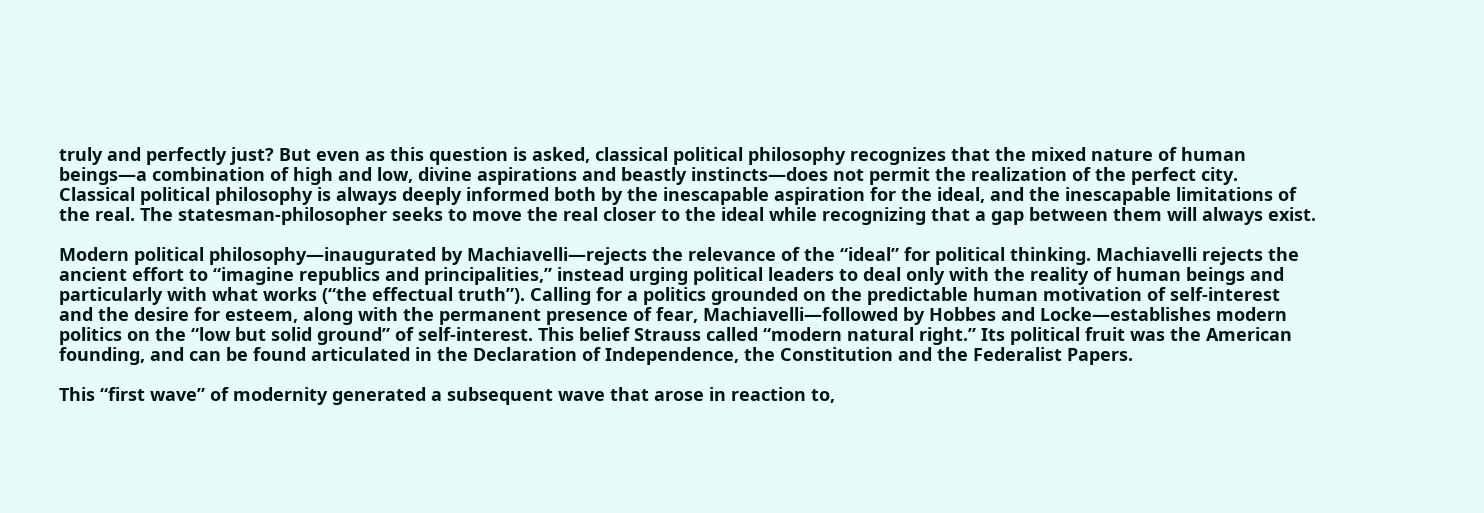truly and perfectly just? But even as this question is asked, classical political philosophy recognizes that the mixed nature of human beings—a combination of high and low, divine aspirations and beastly instincts—does not permit the realization of the perfect city. Classical political philosophy is always deeply informed both by the inescapable aspiration for the ideal, and the inescapable limitations of the real. The statesman-philosopher seeks to move the real closer to the ideal while recognizing that a gap between them will always exist.

Modern political philosophy—inaugurated by Machiavelli—rejects the relevance of the “ideal” for political thinking. Machiavelli rejects the ancient effort to “imagine republics and principalities,” instead urging political leaders to deal only with the reality of human beings and particularly with what works (“the effectual truth”). Calling for a politics grounded on the predictable human motivation of self-interest and the desire for esteem, along with the permanent presence of fear, Machiavelli—followed by Hobbes and Locke—establishes modern politics on the “low but solid ground” of self-interest. This belief Strauss called “modern natural right.” Its political fruit was the American founding, and can be found articulated in the Declaration of Independence, the Constitution and the Federalist Papers.

This “first wave” of modernity generated a subsequent wave that arose in reaction to,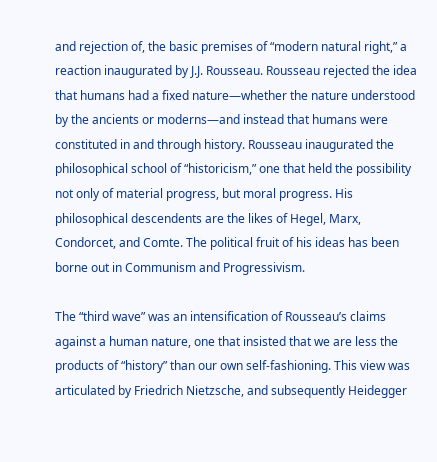and rejection of, the basic premises of “modern natural right,” a reaction inaugurated by J.J. Rousseau. Rousseau rejected the idea that humans had a fixed nature—whether the nature understood by the ancients or moderns—and instead that humans were constituted in and through history. Rousseau inaugurated the philosophical school of “historicism,” one that held the possibility not only of material progress, but moral progress. His philosophical descendents are the likes of Hegel, Marx, Condorcet, and Comte. The political fruit of his ideas has been borne out in Communism and Progressivism.

The “third wave” was an intensification of Rousseau’s claims against a human nature, one that insisted that we are less the products of “history” than our own self-fashioning. This view was articulated by Friedrich Nietzsche, and subsequently Heidegger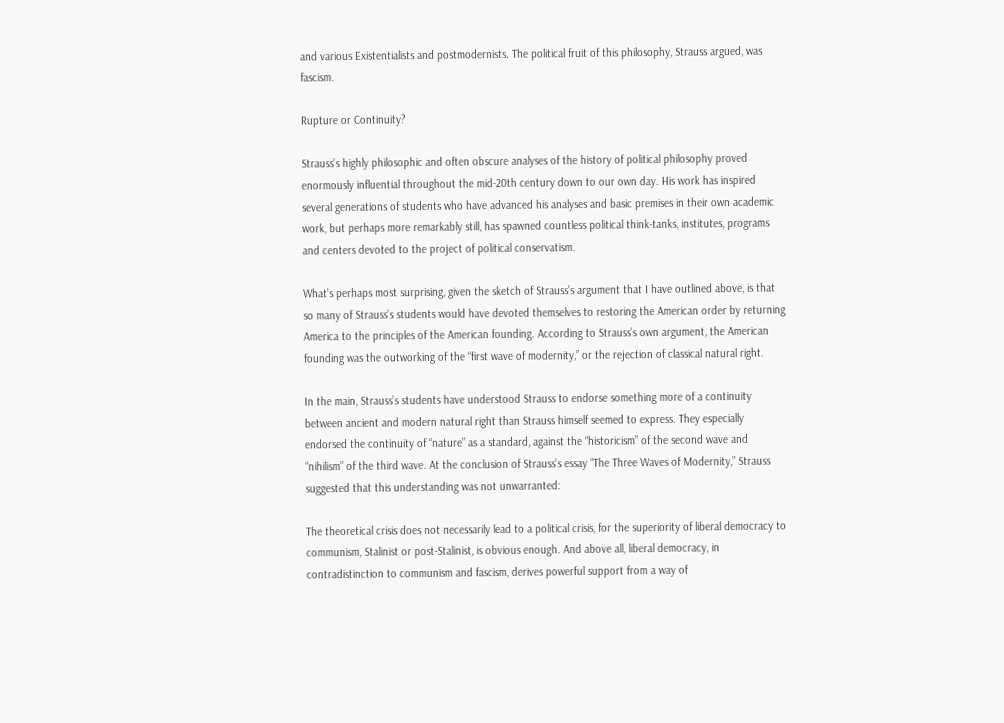and various Existentialists and postmodernists. The political fruit of this philosophy, Strauss argued, was fascism.

Rupture or Continuity?

Strauss’s highly philosophic and often obscure analyses of the history of political philosophy proved enormously influential throughout the mid-20th century down to our own day. His work has inspired several generations of students who have advanced his analyses and basic premises in their own academic work, but perhaps more remarkably still, has spawned countless political think-tanks, institutes, programs and centers devoted to the project of political conservatism.

What’s perhaps most surprising, given the sketch of Strauss’s argument that I have outlined above, is that so many of Strauss’s students would have devoted themselves to restoring the American order by returning America to the principles of the American founding. According to Strauss’s own argument, the American founding was the outworking of the “first wave of modernity,” or the rejection of classical natural right.

In the main, Strauss’s students have understood Strauss to endorse something more of a continuity between ancient and modern natural right than Strauss himself seemed to express. They especially endorsed the continuity of “nature” as a standard, against the “historicism” of the second wave and “nihilism” of the third wave. At the conclusion of Strauss’s essay “The Three Waves of Modernity,” Strauss suggested that this understanding was not unwarranted:

The theoretical crisis does not necessarily lead to a political crisis, for the superiority of liberal democracy to communism, Stalinist or post-Stalinist, is obvious enough. And above all, liberal democracy, in contradistinction to communism and fascism, derives powerful support from a way of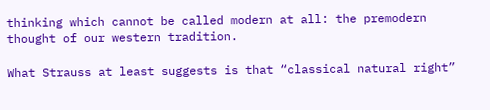thinking which cannot be called modern at all: the premodern thought of our western tradition.

What Strauss at least suggests is that “classical natural right”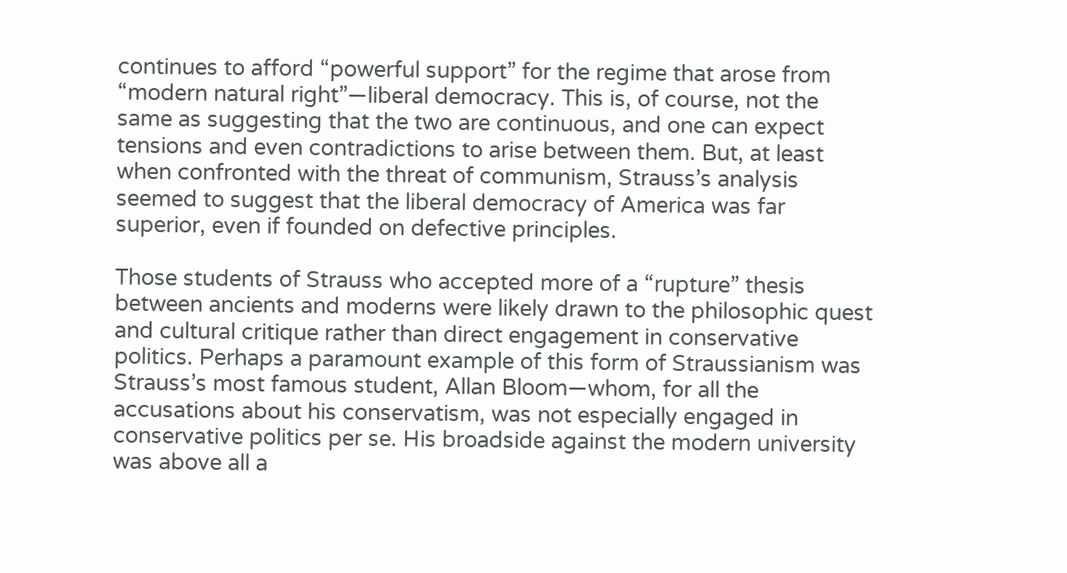continues to afford “powerful support” for the regime that arose from “modern natural right”—liberal democracy. This is, of course, not the same as suggesting that the two are continuous, and one can expect tensions and even contradictions to arise between them. But, at least when confronted with the threat of communism, Strauss’s analysis seemed to suggest that the liberal democracy of America was far superior, even if founded on defective principles.

Those students of Strauss who accepted more of a “rupture” thesis between ancients and moderns were likely drawn to the philosophic quest and cultural critique rather than direct engagement in conservative politics. Perhaps a paramount example of this form of Straussianism was Strauss’s most famous student, Allan Bloom—whom, for all the accusations about his conservatism, was not especially engaged in conservative politics per se. His broadside against the modern university was above all a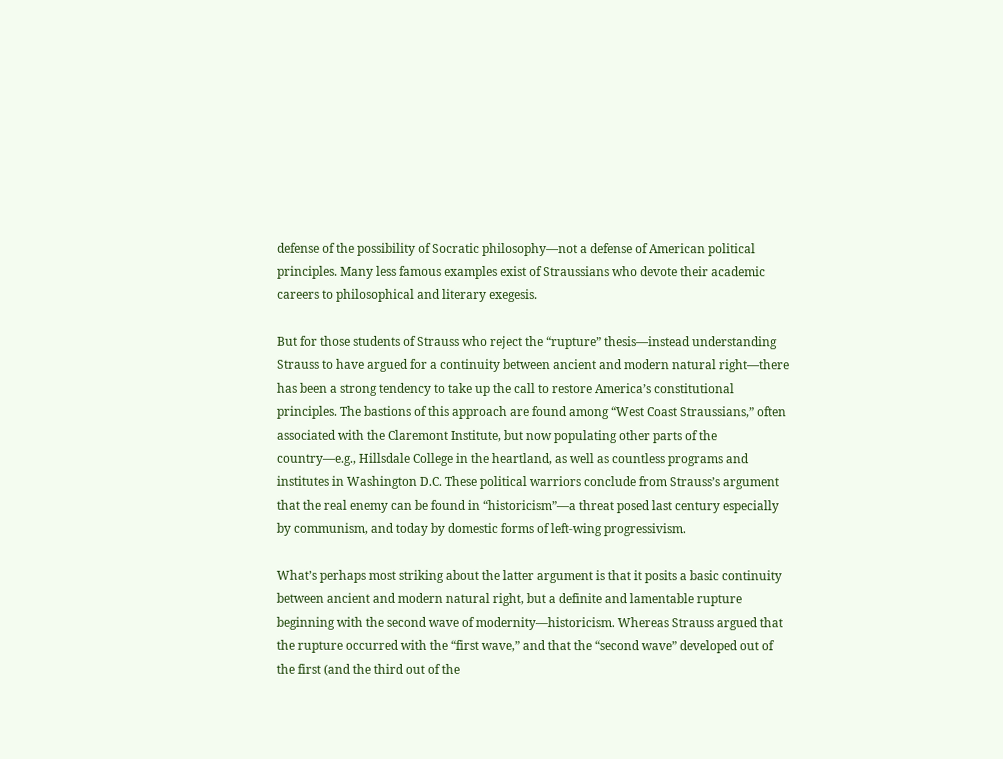defense of the possibility of Socratic philosophy—not a defense of American political principles. Many less famous examples exist of Straussians who devote their academic careers to philosophical and literary exegesis.

But for those students of Strauss who reject the “rupture” thesis—instead understanding Strauss to have argued for a continuity between ancient and modern natural right—there has been a strong tendency to take up the call to restore America’s constitutional principles. The bastions of this approach are found among “West Coast Straussians,” often associated with the Claremont Institute, but now populating other parts of the country—e.g., Hillsdale College in the heartland, as well as countless programs and institutes in Washington D.C. These political warriors conclude from Strauss’s argument that the real enemy can be found in “historicism”—a threat posed last century especially by communism, and today by domestic forms of left-wing progressivism.

What’s perhaps most striking about the latter argument is that it posits a basic continuity between ancient and modern natural right, but a definite and lamentable rupture beginning with the second wave of modernity—historicism. Whereas Strauss argued that the rupture occurred with the “first wave,” and that the “second wave” developed out of the first (and the third out of the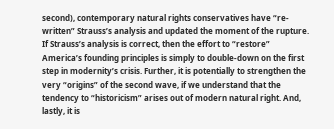second), contemporary natural rights conservatives have “re-written” Strauss’s analysis and updated the moment of the rupture. If Strauss’s analysis is correct, then the effort to “restore” America’s founding principles is simply to double-down on the first step in modernity’s crisis. Further, it is potentially to strengthen the very “origins” of the second wave, if we understand that the tendency to “historicism” arises out of modern natural right. And, lastly, it is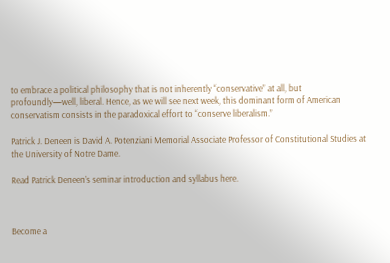to embrace a political philosophy that is not inherently “conservative” at all, but profoundly—well, liberal. Hence, as we will see next week, this dominant form of American conservatism consists in the paradoxical effort to “conserve liberalism.”

Patrick J. Deneen is David A. Potenziani Memorial Associate Professor of Constitutional Studies at the University of Notre Dame.

Read Patrick Deneen’s seminar introduction and syllabus here.



Become a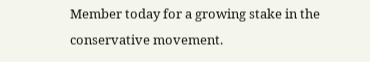Member today for a growing stake in the conservative movement.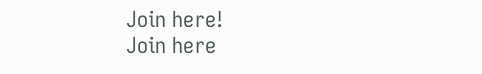Join here!
Join here